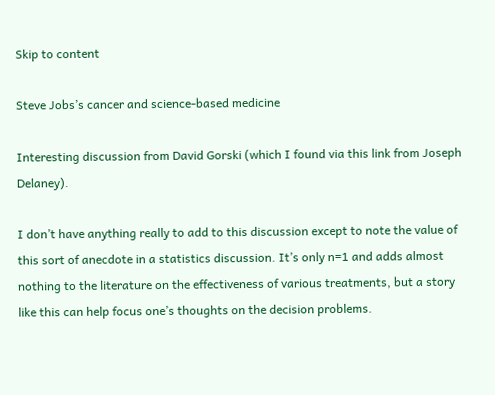Skip to content

Steve Jobs’s cancer and science-based medicine

Interesting discussion from David Gorski (which I found via this link from Joseph Delaney).

I don’t have anything really to add to this discussion except to note the value of this sort of anecdote in a statistics discussion. It’s only n=1 and adds almost nothing to the literature on the effectiveness of various treatments, but a story like this can help focus one’s thoughts on the decision problems.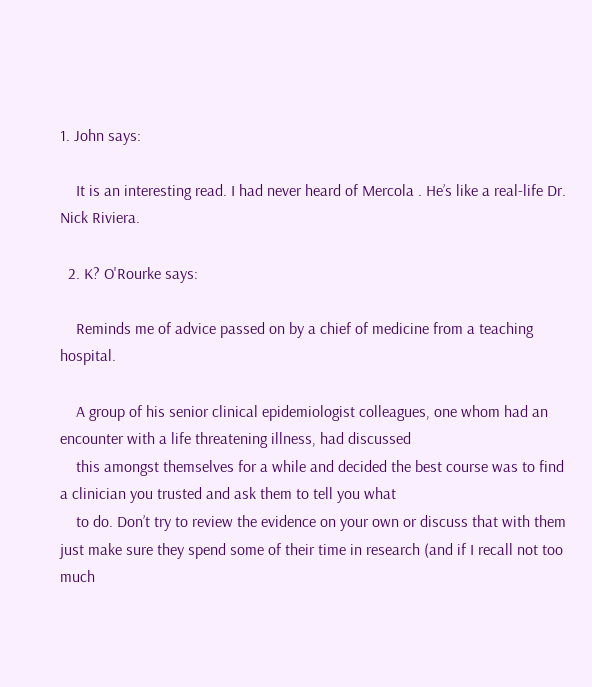1. John says:

    It is an interesting read. I had never heard of Mercola . He’s like a real-life Dr. Nick Riviera.

  2. K? O'Rourke says:

    Reminds me of advice passed on by a chief of medicine from a teaching hospital.

    A group of his senior clinical epidemiologist colleagues, one whom had an encounter with a life threatening illness, had discussed
    this amongst themselves for a while and decided the best course was to find a clinician you trusted and ask them to tell you what
    to do. Don’t try to review the evidence on your own or discuss that with them just make sure they spend some of their time in research (and if I recall not too much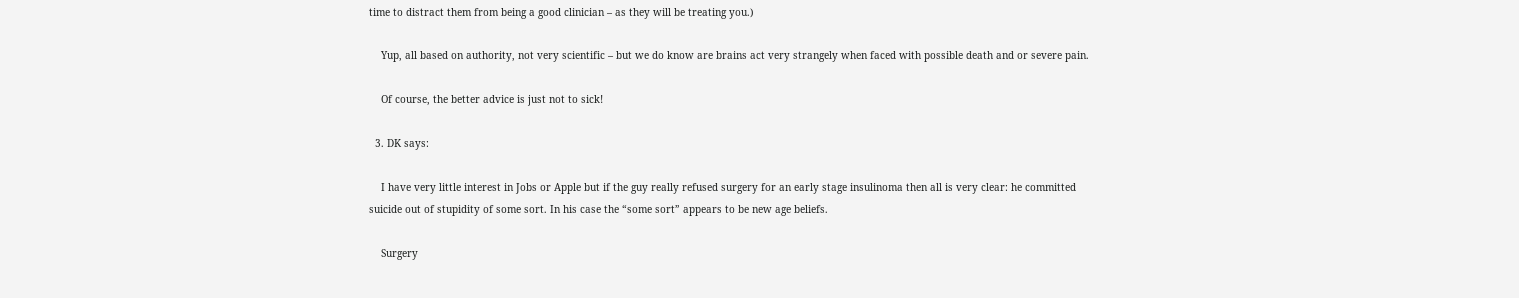time to distract them from being a good clinician – as they will be treating you.)

    Yup, all based on authority, not very scientific – but we do know are brains act very strangely when faced with possible death and or severe pain.

    Of course, the better advice is just not to sick!

  3. DK says:

    I have very little interest in Jobs or Apple but if the guy really refused surgery for an early stage insulinoma then all is very clear: he committed suicide out of stupidity of some sort. In his case the “some sort” appears to be new age beliefs.

    Surgery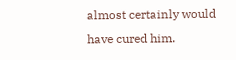almost certainly would have cured him.